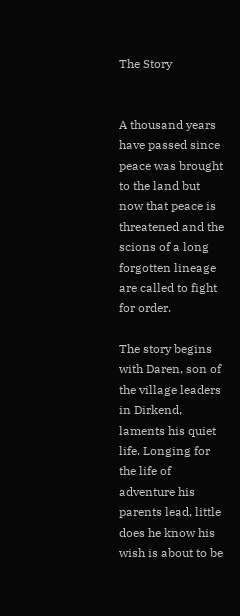The Story


A thousand years have passed since peace was brought to the land but now that peace is threatened and the scions of a long forgotten lineage are called to fight for order.

The story begins with Daren, son of the village leaders in Dirkend, laments his quiet life. Longing for the life of adventure his parents lead, little does he know his wish is about to be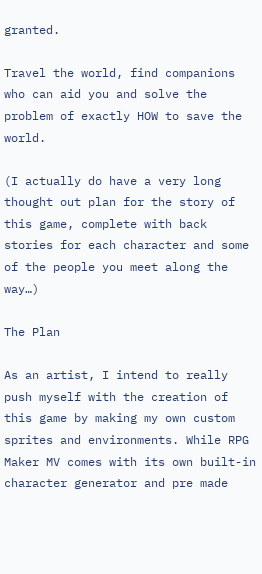granted.

Travel the world, find companions who can aid you and solve the problem of exactly HOW to save the world.

(I actually do have a very long thought out plan for the story of this game, complete with back stories for each character and some of the people you meet along the way…)

The Plan

As an artist, I intend to really push myself with the creation of this game by making my own custom sprites and environments. While RPG Maker MV comes with its own built-in character generator and pre made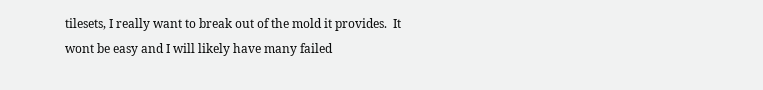tilesets, I really want to break out of the mold it provides.  It wont be easy and I will likely have many failed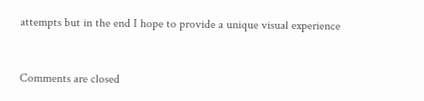attempts but in the end I hope to provide a unique visual experience


Comments are closed